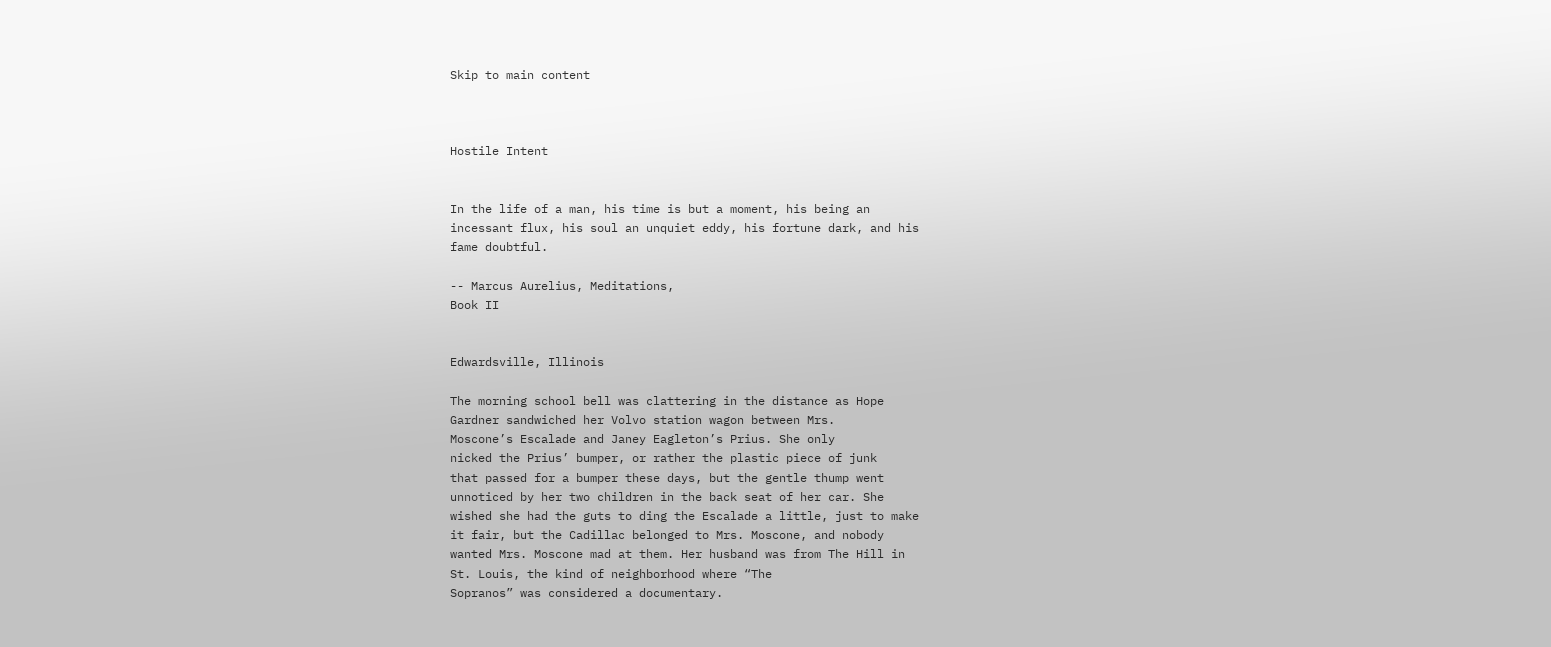Skip to main content



Hostile Intent


In the life of a man, his time is but a moment, his being an
incessant flux, his soul an unquiet eddy, his fortune dark, and his
fame doubtful.

-- Marcus Aurelius, Meditations,
Book II


Edwardsville, Illinois

The morning school bell was clattering in the distance as Hope
Gardner sandwiched her Volvo station wagon between Mrs.
Moscone’s Escalade and Janey Eagleton’s Prius. She only
nicked the Prius’ bumper, or rather the plastic piece of junk
that passed for a bumper these days, but the gentle thump went
unnoticed by her two children in the back seat of her car. She
wished she had the guts to ding the Escalade a little, just to make
it fair, but the Cadillac belonged to Mrs. Moscone, and nobody
wanted Mrs. Moscone mad at them. Her husband was from The Hill in
St. Louis, the kind of neighborhood where “The
Sopranos” was considered a documentary.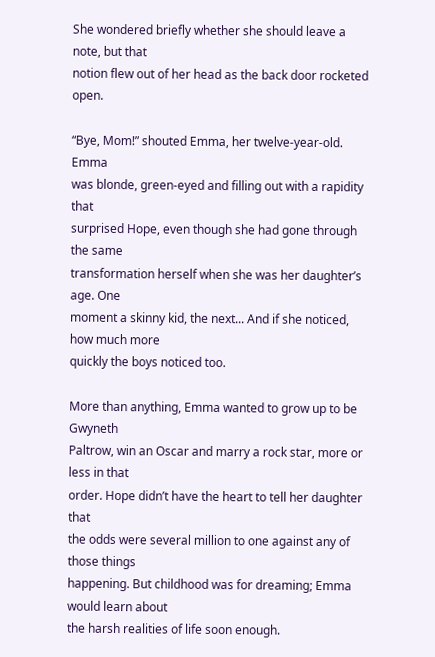She wondered briefly whether she should leave a note, but that
notion flew out of her head as the back door rocketed open.

“Bye, Mom!” shouted Emma, her twelve-year-old. Emma
was blonde, green-eyed and filling out with a rapidity that
surprised Hope, even though she had gone through the same
transformation herself when she was her daughter’s age. One
moment a skinny kid, the next... And if she noticed, how much more
quickly the boys noticed too.

More than anything, Emma wanted to grow up to be Gwyneth
Paltrow, win an Oscar and marry a rock star, more or less in that
order. Hope didn’t have the heart to tell her daughter that
the odds were several million to one against any of those things
happening. But childhood was for dreaming; Emma would learn about
the harsh realities of life soon enough.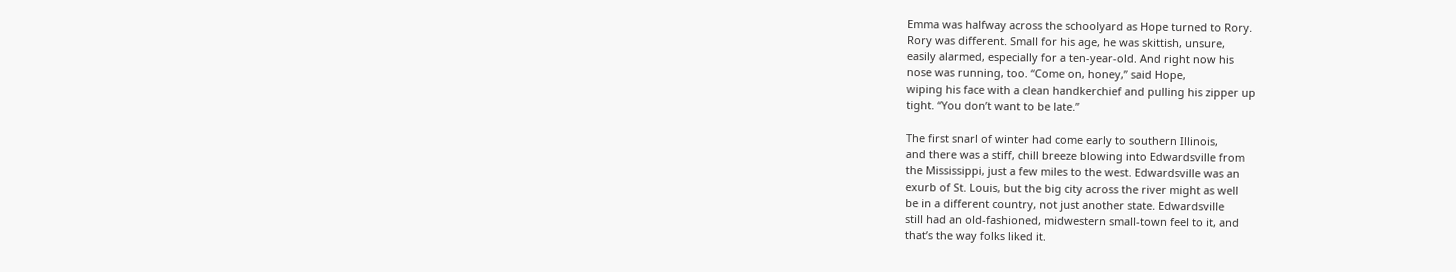Emma was halfway across the schoolyard as Hope turned to Rory.
Rory was different. Small for his age, he was skittish, unsure,
easily alarmed, especially for a ten-year-old. And right now his
nose was running, too. “Come on, honey,” said Hope,
wiping his face with a clean handkerchief and pulling his zipper up
tight. “You don’t want to be late.”

The first snarl of winter had come early to southern Illinois,
and there was a stiff, chill breeze blowing into Edwardsville from
the Mississippi, just a few miles to the west. Edwardsville was an
exurb of St. Louis, but the big city across the river might as well
be in a different country, not just another state. Edwardsville
still had an old-fashioned, midwestern small-town feel to it, and
that’s the way folks liked it.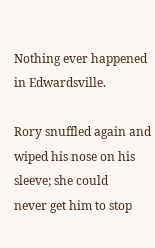Nothing ever happened in Edwardsville.

Rory snuffled again and wiped his nose on his sleeve; she could
never get him to stop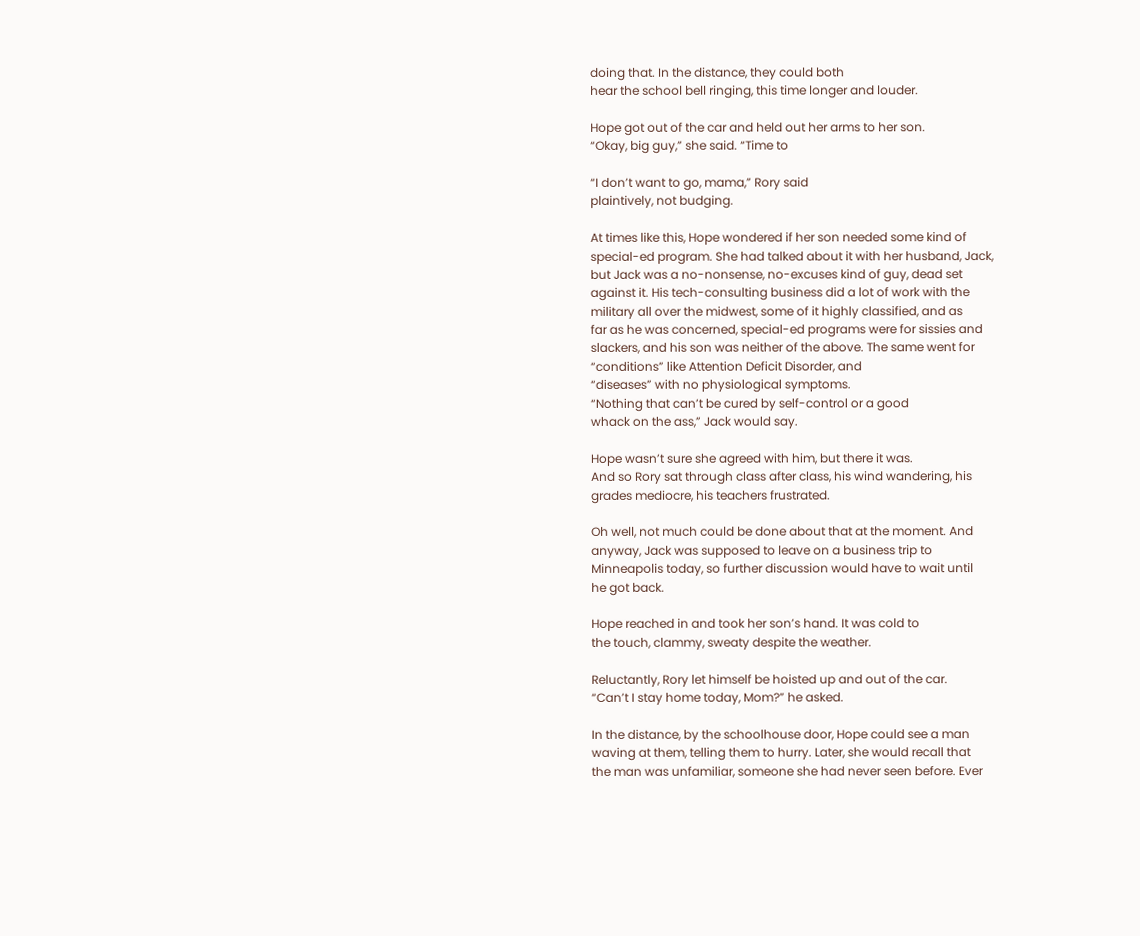doing that. In the distance, they could both
hear the school bell ringing, this time longer and louder.

Hope got out of the car and held out her arms to her son.
“Okay, big guy,” she said. “Time to

“I don’t want to go, mama,” Rory said
plaintively, not budging.

At times like this, Hope wondered if her son needed some kind of
special-ed program. She had talked about it with her husband, Jack,
but Jack was a no-nonsense, no-excuses kind of guy, dead set
against it. His tech-consulting business did a lot of work with the
military all over the midwest, some of it highly classified, and as
far as he was concerned, special-ed programs were for sissies and
slackers, and his son was neither of the above. The same went for
“conditions” like Attention Deficit Disorder, and
“diseases” with no physiological symptoms.
“Nothing that can’t be cured by self-control or a good
whack on the ass,” Jack would say.

Hope wasn’t sure she agreed with him, but there it was.
And so Rory sat through class after class, his wind wandering, his
grades mediocre, his teachers frustrated.

Oh well, not much could be done about that at the moment. And
anyway, Jack was supposed to leave on a business trip to
Minneapolis today, so further discussion would have to wait until
he got back.

Hope reached in and took her son’s hand. It was cold to
the touch, clammy, sweaty despite the weather.

Reluctantly, Rory let himself be hoisted up and out of the car.
“Can’t I stay home today, Mom?” he asked.

In the distance, by the schoolhouse door, Hope could see a man
waving at them, telling them to hurry. Later, she would recall that
the man was unfamiliar, someone she had never seen before. Ever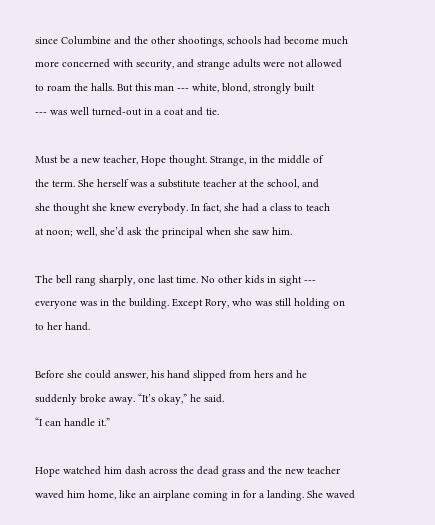since Columbine and the other shootings, schools had become much
more concerned with security, and strange adults were not allowed
to roam the halls. But this man --- white, blond, strongly built
--- was well turned-out in a coat and tie.

Must be a new teacher, Hope thought. Strange, in the middle of
the term. She herself was a substitute teacher at the school, and
she thought she knew everybody. In fact, she had a class to teach
at noon; well, she’d ask the principal when she saw him.

The bell rang sharply, one last time. No other kids in sight ---
everyone was in the building. Except Rory, who was still holding on
to her hand.

Before she could answer, his hand slipped from hers and he
suddenly broke away. “It’s okay,” he said.
“I can handle it.”

Hope watched him dash across the dead grass and the new teacher
waved him home, like an airplane coming in for a landing. She waved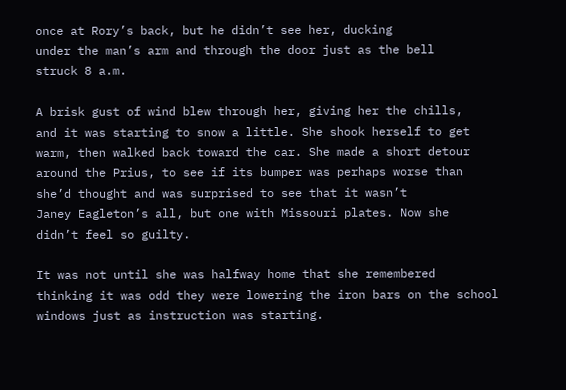once at Rory’s back, but he didn’t see her, ducking
under the man’s arm and through the door just as the bell
struck 8 a.m.

A brisk gust of wind blew through her, giving her the chills,
and it was starting to snow a little. She shook herself to get
warm, then walked back toward the car. She made a short detour
around the Prius, to see if its bumper was perhaps worse than
she’d thought and was surprised to see that it wasn’t
Janey Eagleton’s all, but one with Missouri plates. Now she
didn’t feel so guilty.

It was not until she was halfway home that she remembered
thinking it was odd they were lowering the iron bars on the school
windows just as instruction was starting.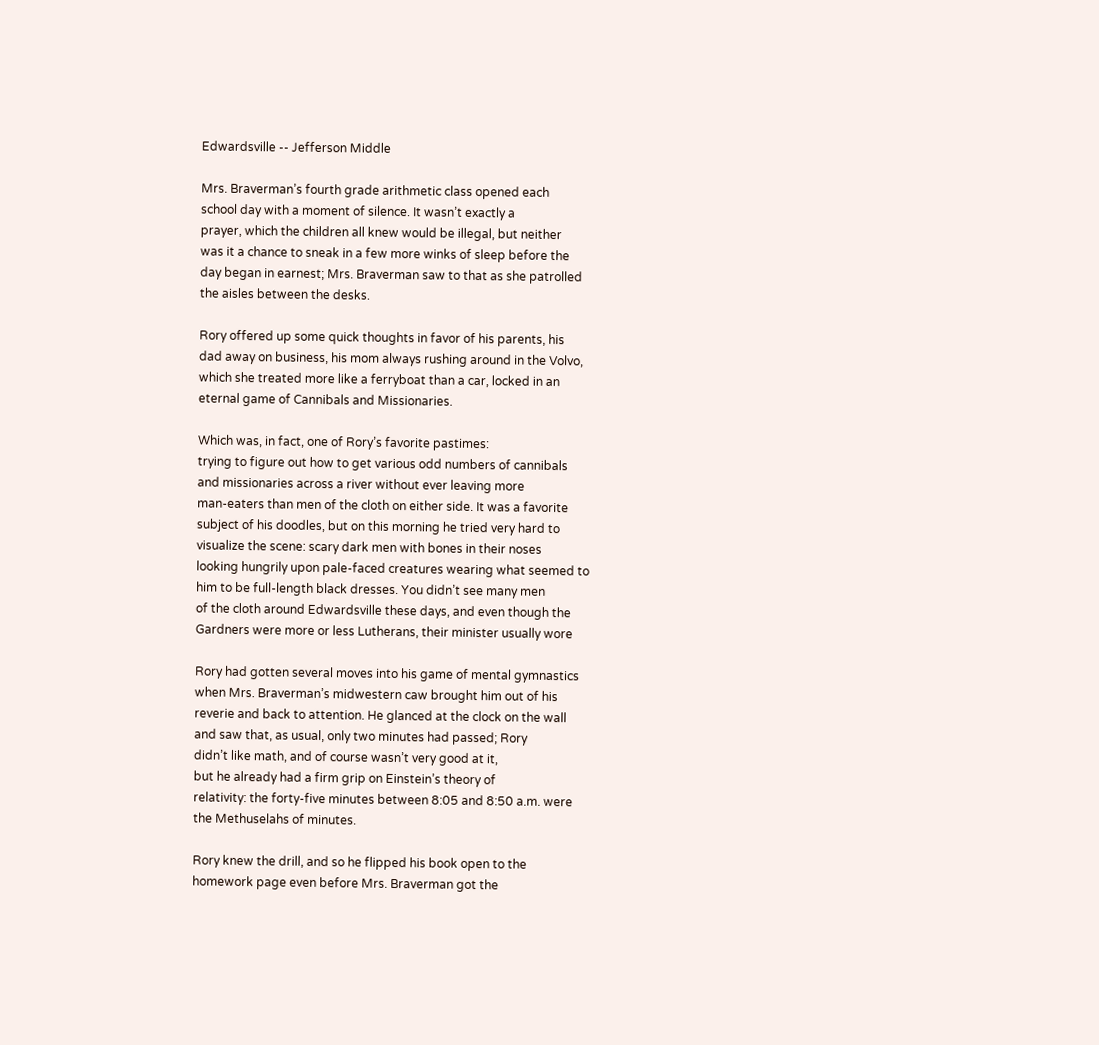Edwardsville -- Jefferson Middle

Mrs. Braverman’s fourth grade arithmetic class opened each
school day with a moment of silence. It wasn’t exactly a
prayer, which the children all knew would be illegal, but neither
was it a chance to sneak in a few more winks of sleep before the
day began in earnest; Mrs. Braverman saw to that as she patrolled
the aisles between the desks.

Rory offered up some quick thoughts in favor of his parents, his
dad away on business, his mom always rushing around in the Volvo,
which she treated more like a ferryboat than a car, locked in an
eternal game of Cannibals and Missionaries.

Which was, in fact, one of Rory’s favorite pastimes:
trying to figure out how to get various odd numbers of cannibals
and missionaries across a river without ever leaving more
man-eaters than men of the cloth on either side. It was a favorite
subject of his doodles, but on this morning he tried very hard to
visualize the scene: scary dark men with bones in their noses
looking hungrily upon pale-faced creatures wearing what seemed to
him to be full-length black dresses. You didn’t see many men
of the cloth around Edwardsville these days, and even though the
Gardners were more or less Lutherans, their minister usually wore

Rory had gotten several moves into his game of mental gymnastics
when Mrs. Braverman’s midwestern caw brought him out of his
reverie and back to attention. He glanced at the clock on the wall
and saw that, as usual, only two minutes had passed; Rory
didn’t like math, and of course wasn’t very good at it,
but he already had a firm grip on Einstein’s theory of
relativity: the forty-five minutes between 8:05 and 8:50 a.m. were
the Methuselahs of minutes.

Rory knew the drill, and so he flipped his book open to the
homework page even before Mrs. Braverman got the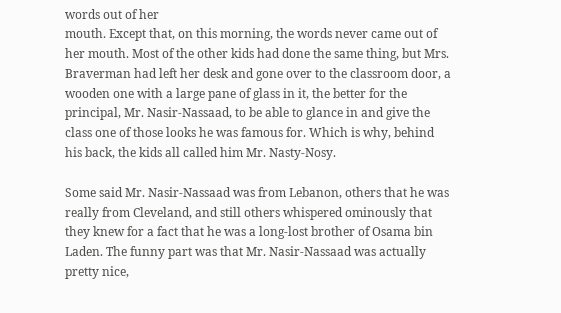words out of her
mouth. Except that, on this morning, the words never came out of
her mouth. Most of the other kids had done the same thing, but Mrs.
Braverman had left her desk and gone over to the classroom door, a
wooden one with a large pane of glass in it, the better for the
principal, Mr. Nasir-Nassaad, to be able to glance in and give the
class one of those looks he was famous for. Which is why, behind
his back, the kids all called him Mr. Nasty-Nosy.

Some said Mr. Nasir-Nassaad was from Lebanon, others that he was
really from Cleveland, and still others whispered ominously that
they knew for a fact that he was a long-lost brother of Osama bin
Laden. The funny part was that Mr. Nasir-Nassaad was actually
pretty nice,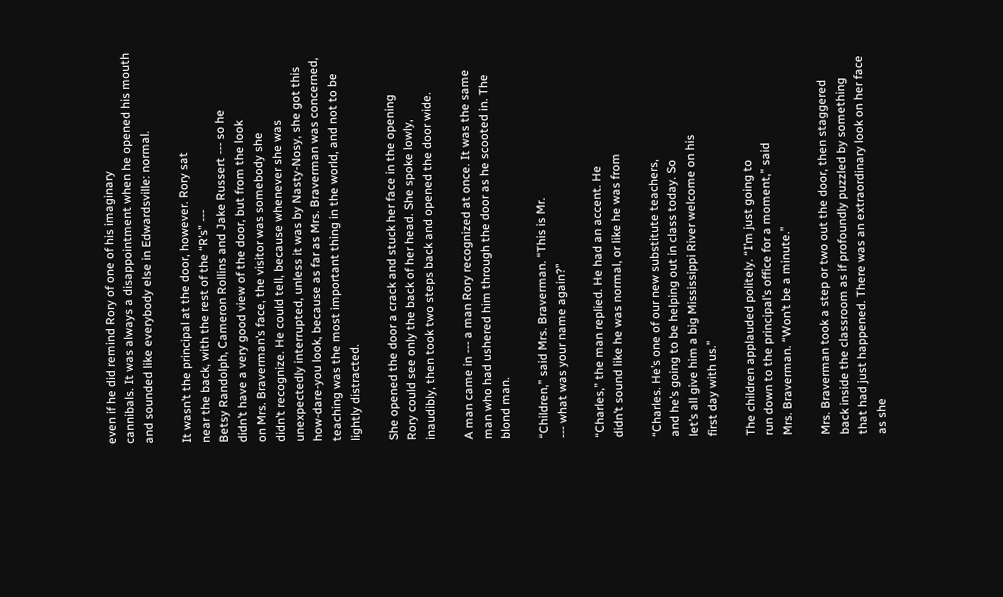even if he did remind Rory of one of his imaginary
cannibals. It was always a disappointment when he opened his mouth
and sounded like everybody else in Edwardsville: normal.

It wasn’t the principal at the door, however. Rory sat
near the back, with the rest of the “R’s” ---
Betsy Randolph, Cameron Rollins and Jake Russert --- so he
didn’t have a very good view of the door, but from the look
on Mrs. Braverman’s face, the visitor was somebody she
didn’t recognize. He could tell, because whenever she was
unexpectedly interrupted, unless it was by Nasty-Nosy, she got this
how-dare-you look, because as far as Mrs. Braverman was concerned,
teaching was the most important thing in the world, and not to be
lightly distracted.

She opened the door a crack and stuck her face in the opening
Rory could see only the back of her head. She spoke lowly,
inaudibly, then took two steps back and opened the door wide.

A man came in --- a man Rory recognized at once. It was the same
man who had ushered him through the door as he scooted in. The
blond man.

“Children,” said Mrs. Braverman. “This is Mr.
--- what was your name again?”

“Charles,” the man replied. He had an accent. He
didn’t sound like he was normal, or like he was from

“Charles. He’s one of our new substitute teachers,
and he’s going to be helping out in class today. So
let’s all give him a big Mississippi River welcome on his
first day with us.”

The children applauded politely. “I’m just going to
run down to the principal’s office for a moment,” said
Mrs. Braverman. “Won’t be a minute.”

Mrs. Braverman took a step or two out the door, then staggered
back inside the classroom as if profoundly puzzled by something
that had just happened. There was an extraordinary look on her face
as she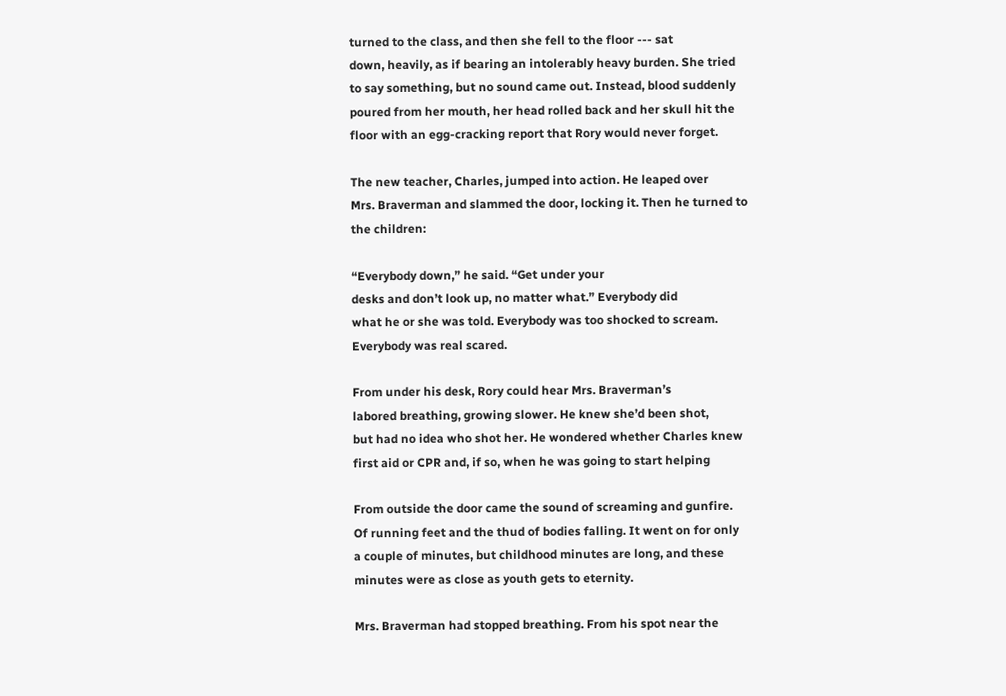turned to the class, and then she fell to the floor --- sat
down, heavily, as if bearing an intolerably heavy burden. She tried
to say something, but no sound came out. Instead, blood suddenly
poured from her mouth, her head rolled back and her skull hit the
floor with an egg-cracking report that Rory would never forget.

The new teacher, Charles, jumped into action. He leaped over
Mrs. Braverman and slammed the door, locking it. Then he turned to
the children:

“Everybody down,” he said. “Get under your
desks and don’t look up, no matter what.” Everybody did
what he or she was told. Everybody was too shocked to scream.
Everybody was real scared.

From under his desk, Rory could hear Mrs. Braverman’s
labored breathing, growing slower. He knew she’d been shot,
but had no idea who shot her. He wondered whether Charles knew
first aid or CPR and, if so, when he was going to start helping

From outside the door came the sound of screaming and gunfire.
Of running feet and the thud of bodies falling. It went on for only
a couple of minutes, but childhood minutes are long, and these
minutes were as close as youth gets to eternity.

Mrs. Braverman had stopped breathing. From his spot near the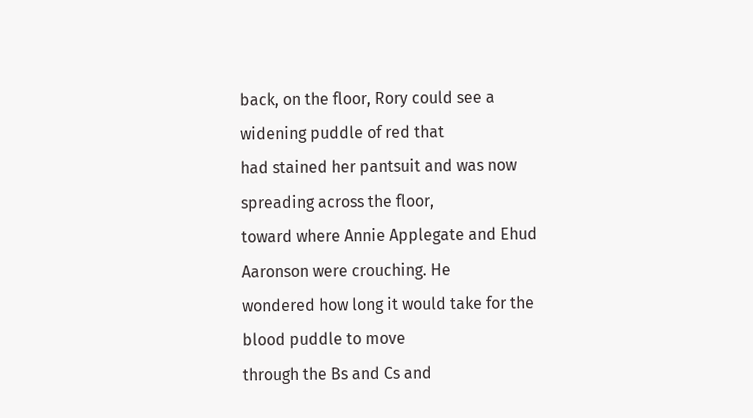back, on the floor, Rory could see a widening puddle of red that
had stained her pantsuit and was now spreading across the floor,
toward where Annie Applegate and Ehud Aaronson were crouching. He
wondered how long it would take for the blood puddle to move
through the Bs and Cs and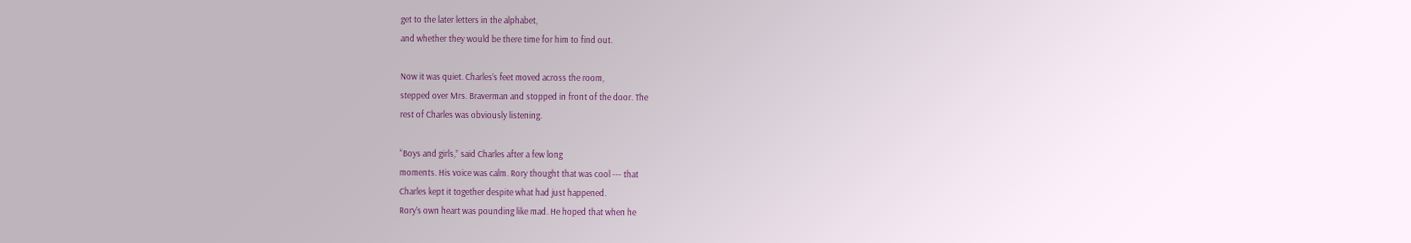get to the later letters in the alphabet,
and whether they would be there time for him to find out.

Now it was quiet. Charles’s feet moved across the room,
stepped over Mrs. Braverman and stopped in front of the door. The
rest of Charles was obviously listening.

“Boys and girls,” said Charles after a few long
moments. His voice was calm. Rory thought that was cool --- that
Charles kept it together despite what had just happened.
Rory’s own heart was pounding like mad. He hoped that when he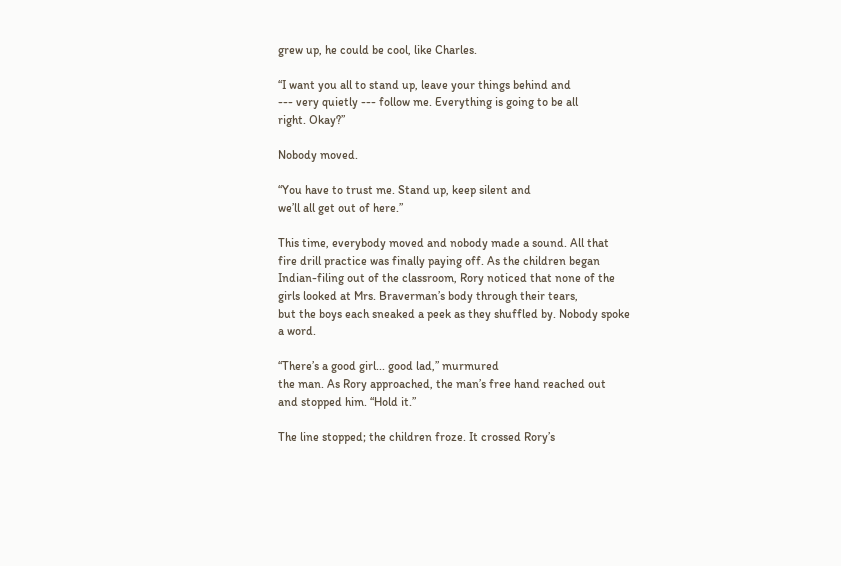grew up, he could be cool, like Charles.

“I want you all to stand up, leave your things behind and
--- very quietly --- follow me. Everything is going to be all
right. Okay?”

Nobody moved.

“You have to trust me. Stand up, keep silent and
we’ll all get out of here.”

This time, everybody moved and nobody made a sound. All that
fire drill practice was finally paying off. As the children began
Indian-filing out of the classroom, Rory noticed that none of the
girls looked at Mrs. Braverman’s body through their tears,
but the boys each sneaked a peek as they shuffled by. Nobody spoke
a word.

“There’s a good girl... good lad,” murmured
the man. As Rory approached, the man’s free hand reached out
and stopped him. “Hold it.”

The line stopped; the children froze. It crossed Rory’s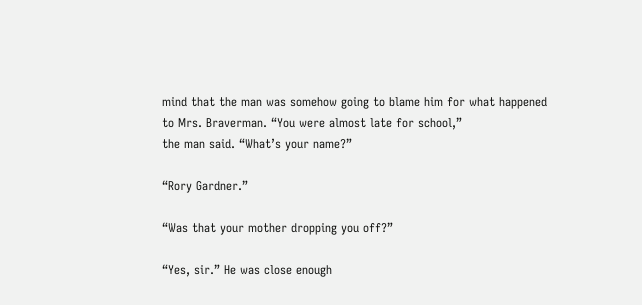mind that the man was somehow going to blame him for what happened
to Mrs. Braverman. “You were almost late for school,”
the man said. “What’s your name?”

“Rory Gardner.”

“Was that your mother dropping you off?”

“Yes, sir.” He was close enough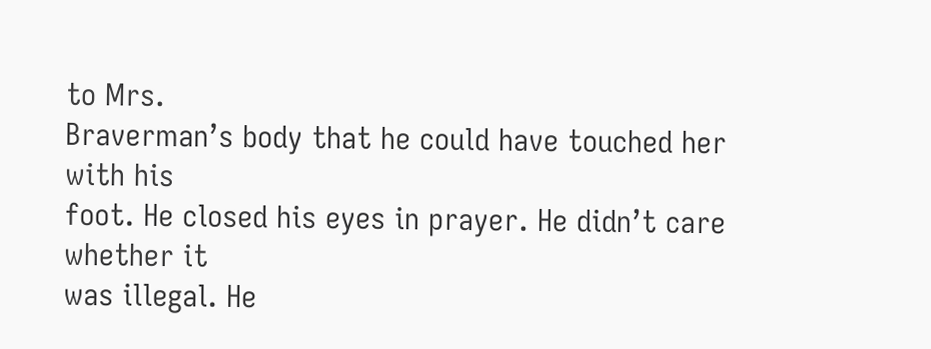to Mrs.
Braverman’s body that he could have touched her with his
foot. He closed his eyes in prayer. He didn’t care whether it
was illegal. He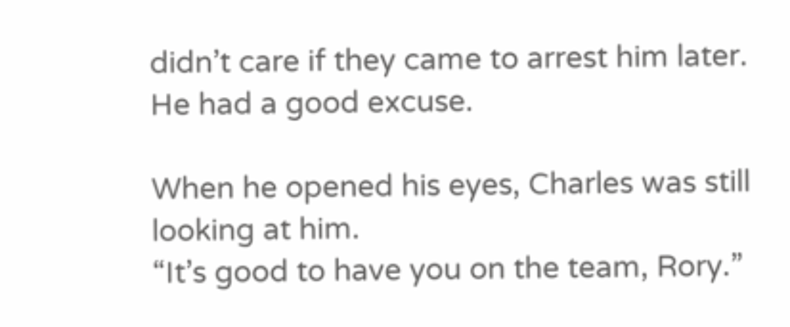didn’t care if they came to arrest him later.
He had a good excuse.

When he opened his eyes, Charles was still looking at him.
“It’s good to have you on the team, Rory.”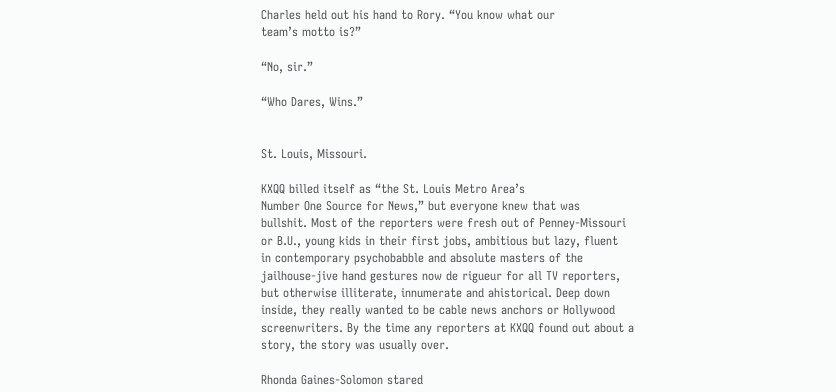Charles held out his hand to Rory. “You know what our
team’s motto is?”

“No, sir.”

“Who Dares, Wins.”


St. Louis, Missouri.

KXQQ billed itself as “the St. Louis Metro Area’s
Number One Source for News,” but everyone knew that was
bullshit. Most of the reporters were fresh out of Penney-Missouri
or B.U., young kids in their first jobs, ambitious but lazy, fluent
in contemporary psychobabble and absolute masters of the
jailhouse-jive hand gestures now de rigueur for all TV reporters,
but otherwise illiterate, innumerate and ahistorical. Deep down
inside, they really wanted to be cable news anchors or Hollywood
screenwriters. By the time any reporters at KXQQ found out about a
story, the story was usually over.

Rhonda Gaines-Solomon stared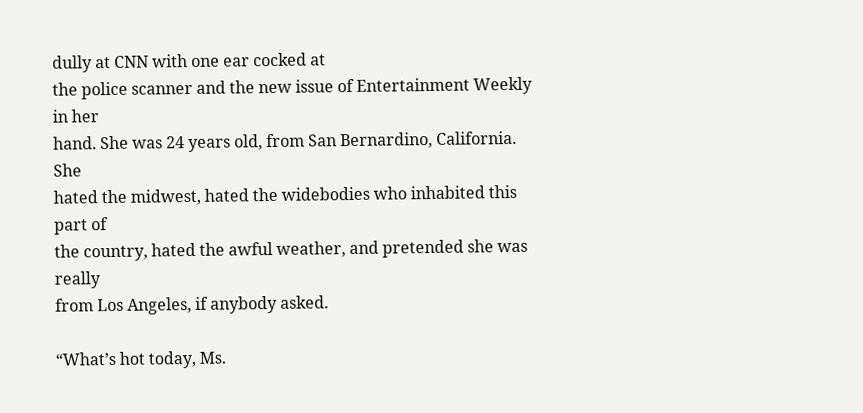dully at CNN with one ear cocked at
the police scanner and the new issue of Entertainment Weekly in her
hand. She was 24 years old, from San Bernardino, California. She
hated the midwest, hated the widebodies who inhabited this part of
the country, hated the awful weather, and pretended she was really
from Los Angeles, if anybody asked.

“What’s hot today, Ms.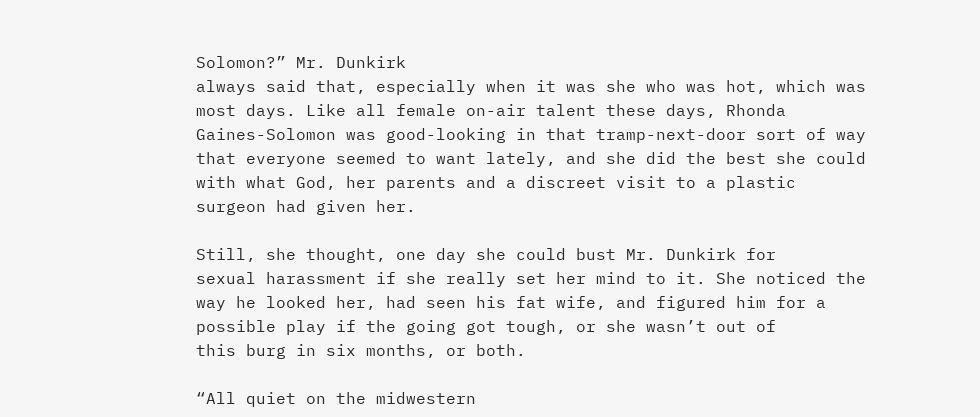Solomon?” Mr. Dunkirk
always said that, especially when it was she who was hot, which was
most days. Like all female on-air talent these days, Rhonda
Gaines-Solomon was good-looking in that tramp-next-door sort of way
that everyone seemed to want lately, and she did the best she could
with what God, her parents and a discreet visit to a plastic
surgeon had given her.

Still, she thought, one day she could bust Mr. Dunkirk for
sexual harassment if she really set her mind to it. She noticed the
way he looked her, had seen his fat wife, and figured him for a
possible play if the going got tough, or she wasn’t out of
this burg in six months, or both.

“All quiet on the midwestern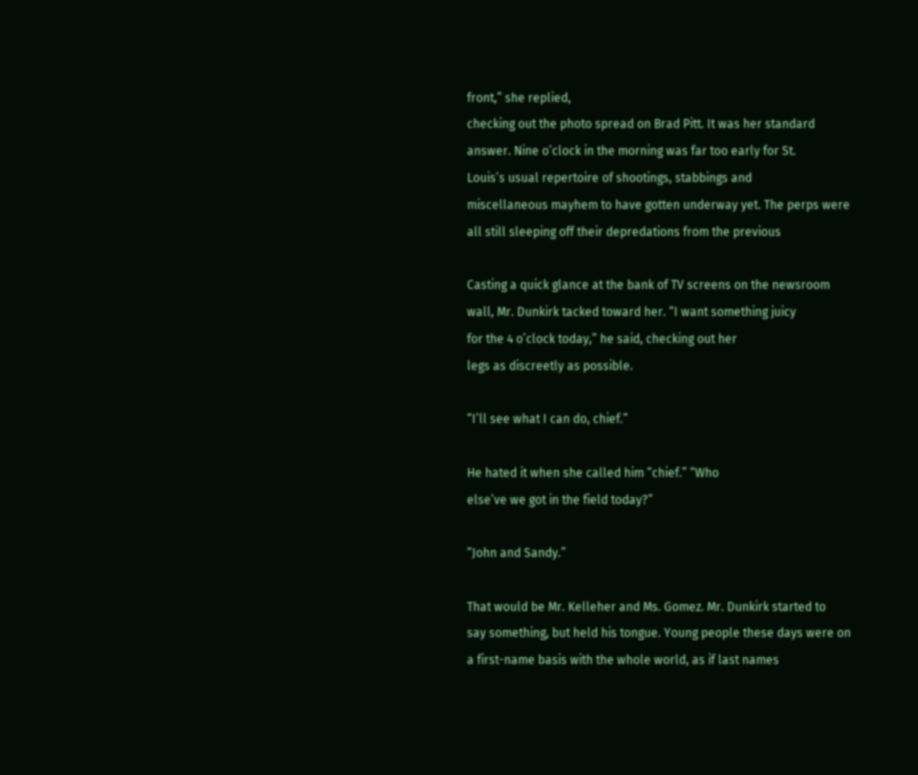front,” she replied,
checking out the photo spread on Brad Pitt. It was her standard
answer. Nine o’clock in the morning was far too early for St.
Louis’s usual repertoire of shootings, stabbings and
miscellaneous mayhem to have gotten underway yet. The perps were
all still sleeping off their depredations from the previous

Casting a quick glance at the bank of TV screens on the newsroom
wall, Mr. Dunkirk tacked toward her. “I want something juicy
for the 4 o’clock today,” he said, checking out her
legs as discreetly as possible.

“I’ll see what I can do, chief.”

He hated it when she called him “chief.” “Who
else’ve we got in the field today?”

“John and Sandy.”

That would be Mr. Kelleher and Ms. Gomez. Mr. Dunkirk started to
say something, but held his tongue. Young people these days were on
a first-name basis with the whole world, as if last names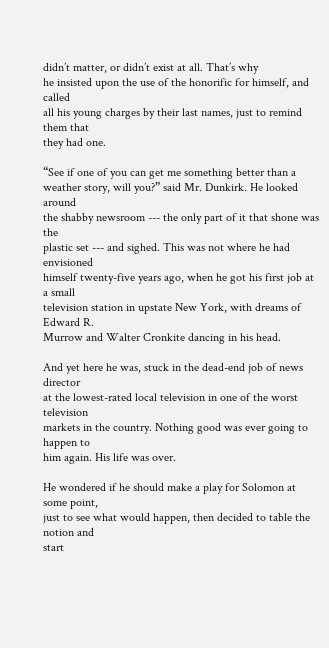didn’t matter, or didn’t exist at all. That’s why
he insisted upon the use of the honorific for himself, and called
all his young charges by their last names, just to remind them that
they had one.

“See if one of you can get me something better than a
weather story, will you?” said Mr. Dunkirk. He looked around
the shabby newsroom --- the only part of it that shone was the
plastic set --- and sighed. This was not where he had envisioned
himself twenty-five years ago, when he got his first job at a small
television station in upstate New York, with dreams of Edward R.
Murrow and Walter Cronkite dancing in his head.

And yet here he was, stuck in the dead-end job of news director
at the lowest-rated local television in one of the worst television
markets in the country. Nothing good was ever going to happen to
him again. His life was over.

He wondered if he should make a play for Solomon at some point,
just to see what would happen, then decided to table the notion and
start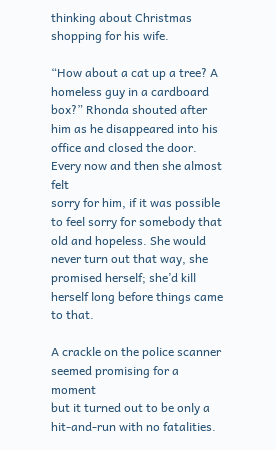thinking about Christmas shopping for his wife.

“How about a cat up a tree? A homeless guy in a cardboard
box?” Rhonda shouted after him as he disappeared into his
office and closed the door. Every now and then she almost felt
sorry for him, if it was possible to feel sorry for somebody that
old and hopeless. She would never turn out that way, she
promised herself; she’d kill herself long before things came
to that.

A crackle on the police scanner seemed promising for a moment
but it turned out to be only a hit-and-run with no fatalities.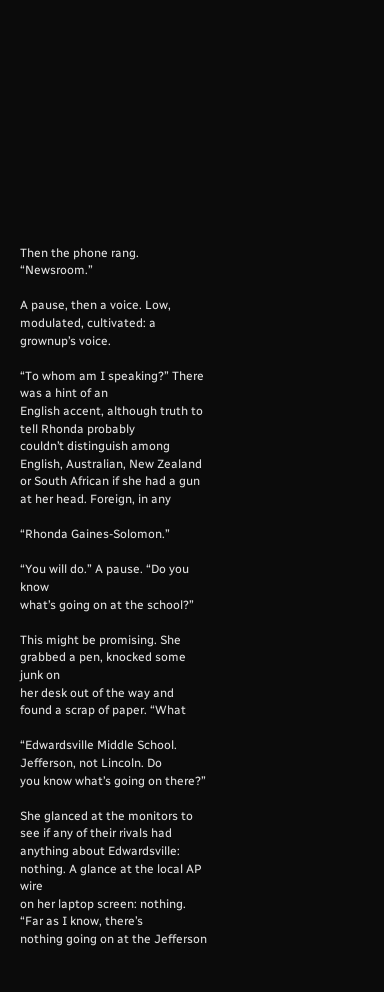Then the phone rang. “Newsroom.”

A pause, then a voice. Low, modulated, cultivated: a
grownup’s voice.

“To whom am I speaking?” There was a hint of an
English accent, although truth to tell Rhonda probably
couldn’t distinguish among English, Australian, New Zealand
or South African if she had a gun at her head. Foreign, in any

“Rhonda Gaines-Solomon.”

“You will do.” A pause. “Do you know
what’s going on at the school?”

This might be promising. She grabbed a pen, knocked some junk on
her desk out of the way and found a scrap of paper. “What

“Edwardsville Middle School. Jefferson, not Lincoln. Do
you know what’s going on there?”

She glanced at the monitors to see if any of their rivals had
anything about Edwardsville: nothing. A glance at the local AP wire
on her laptop screen: nothing. “Far as I know, there’s
nothing going on at the Jefferson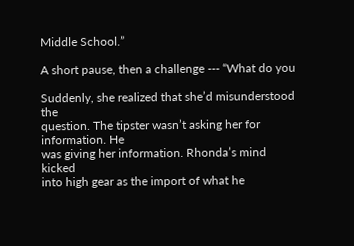Middle School.”

A short pause, then a challenge --- “What do you

Suddenly, she realized that she’d misunderstood the
question. The tipster wasn’t asking her for information. He
was giving her information. Rhonda’s mind kicked
into high gear as the import of what he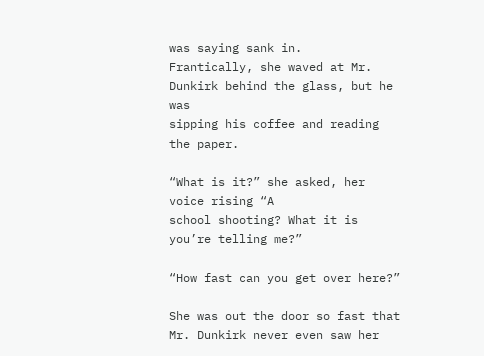was saying sank in.
Frantically, she waved at Mr. Dunkirk behind the glass, but he was
sipping his coffee and reading the paper.

“What is it?” she asked, her voice rising “A
school shooting? What it is you’re telling me?”

“How fast can you get over here?”

She was out the door so fast that Mr. Dunkirk never even saw her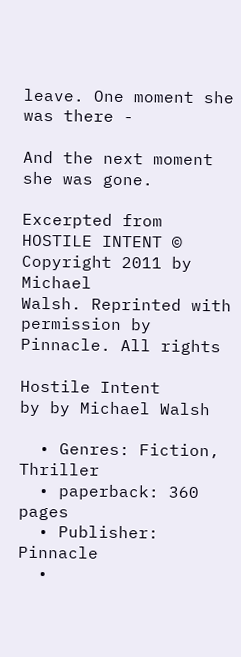leave. One moment she was there -

And the next moment she was gone.

Excerpted from HOSTILE INTENT © Copyright 2011 by Michael
Walsh. Reprinted with permission by Pinnacle. All rights

Hostile Intent
by by Michael Walsh

  • Genres: Fiction, Thriller
  • paperback: 360 pages
  • Publisher: Pinnacle
  •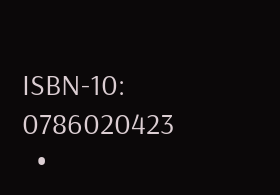ISBN-10: 0786020423
  •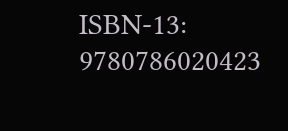ISBN-13: 9780786020423